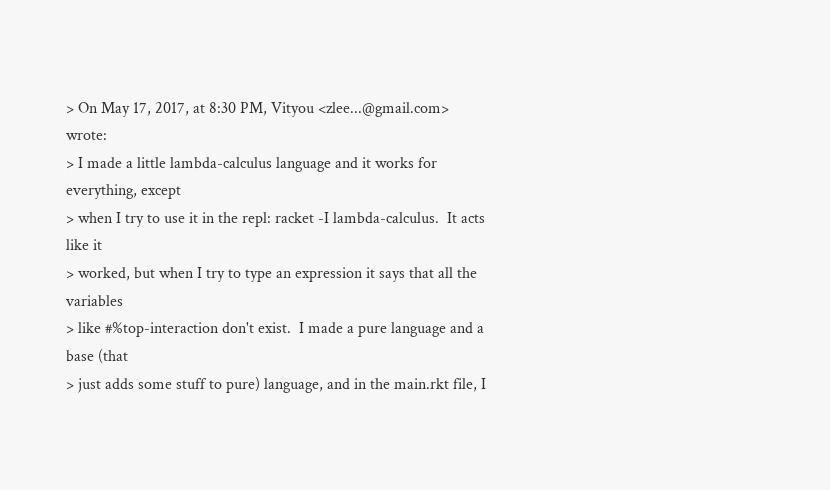> On May 17, 2017, at 8:30 PM, Vityou <zlee...@gmail.com> wrote:
> I made a little lambda-calculus language and it works for everything, except
> when I try to use it in the repl: racket -I lambda-calculus.  It acts like it
> worked, but when I try to type an expression it says that all the variables
> like #%top-interaction don't exist.  I made a pure language and a base (that
> just adds some stuff to pure) language, and in the main.rkt file, I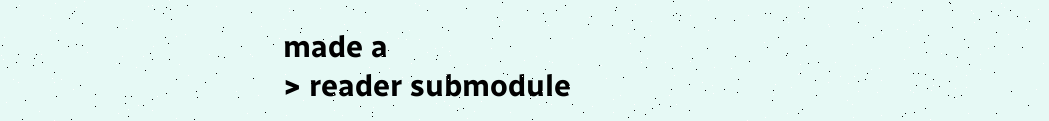made a
> reader submodule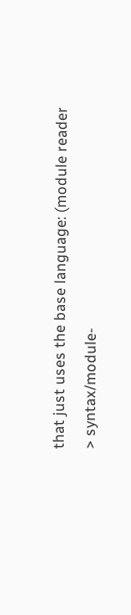that just uses the base language: (module reader
> syntax/module-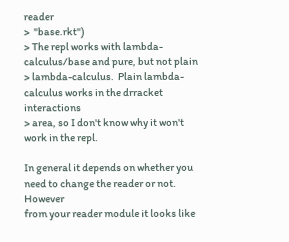reader
>  "base.rkt")
> The repl works with lambda-calculus/base and pure, but not plain
> lambda-calculus.  Plain lambda-calculus works in the drracket interactions
> area, so I don't know why it won't work in the repl.

In general it depends on whether you need to change the reader or not. However
from your reader module it looks like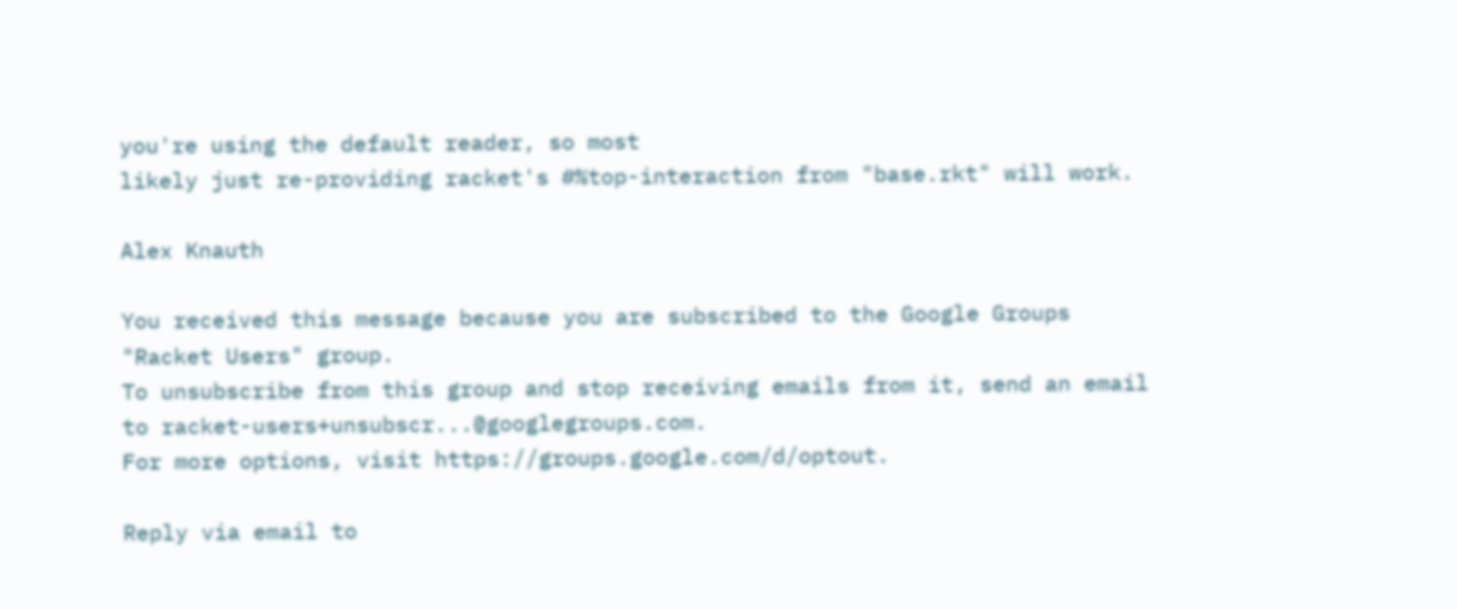you're using the default reader, so most
likely just re-providing racket's #%top-interaction from "base.rkt" will work.

Alex Knauth

You received this message because you are subscribed to the Google Groups
"Racket Users" group.
To unsubscribe from this group and stop receiving emails from it, send an email
to racket-users+unsubscr...@googlegroups.com.
For more options, visit https://groups.google.com/d/optout.

Reply via email to